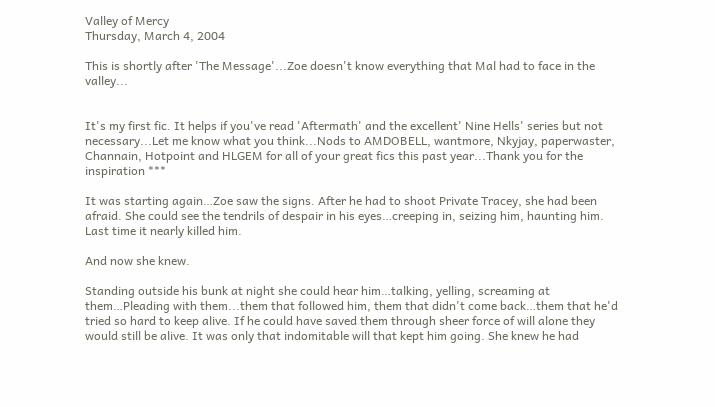Valley of Mercy
Thursday, March 4, 2004

This is shortly after 'The Message'...Zoe doesn't know everything that Mal had to face in the valley...


It's my first fic. It helps if you've read 'Aftermath' and the excellent' Nine Hells' series but not necessary...Let me know what you think...Nods to AMDOBELL, wantmore, Nkyjay, paperwaster, Channain, Hotpoint and HLGEM for all of your great fics this past year...Thank you for the inspiration ***

It was starting again…Zoe saw the signs. After he had to shoot Private Tracey, she had been afraid. She could see the tendrils of despair in his eyes…creeping in, seizing him, haunting him. Last time it nearly killed him.

And now she knew.

Standing outside his bunk at night she could hear him…talking, yelling, screaming at them…Pleading with them...them that followed him, them that didn't come back…them that he'd tried so hard to keep alive. If he could have saved them through sheer force of will alone they would still be alive. It was only that indomitable will that kept him going. She knew he had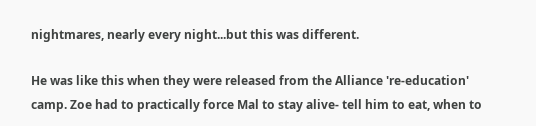nightmares, nearly every night...but this was different.

He was like this when they were released from the Alliance 're-education' camp. Zoe had to practically force Mal to stay alive- tell him to eat, when to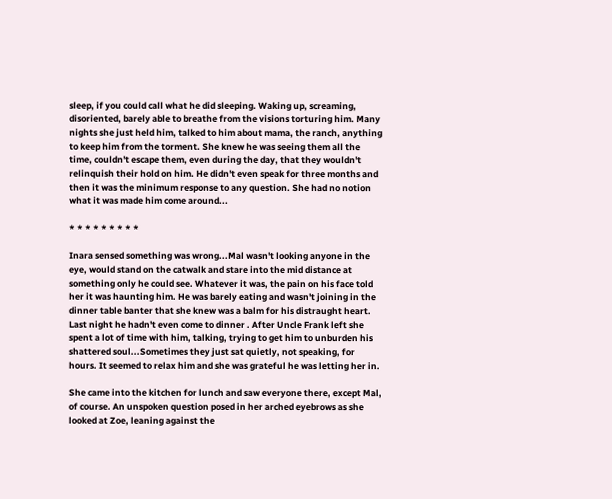sleep, if you could call what he did sleeping. Waking up, screaming, disoriented, barely able to breathe from the visions torturing him. Many nights she just held him, talked to him about mama, the ranch, anything to keep him from the torment. She knew he was seeing them all the time, couldn't escape them, even during the day, that they wouldn't relinquish their hold on him. He didn't even speak for three months and then it was the minimum response to any question. She had no notion what it was made him come around...

* * * * * * * * *

Inara sensed something was wrong...Mal wasn't looking anyone in the eye, would stand on the catwalk and stare into the mid distance at something only he could see. Whatever it was, the pain on his face told her it was haunting him. He was barely eating and wasn't joining in the dinner table banter that she knew was a balm for his distraught heart. Last night he hadn't even come to dinner . After Uncle Frank left she spent a lot of time with him, talking, trying to get him to unburden his shattered soul...Sometimes they just sat quietly, not speaking, for hours. It seemed to relax him and she was grateful he was letting her in.

She came into the kitchen for lunch and saw everyone there, except Mal, of course. An unspoken question posed in her arched eyebrows as she looked at Zoe, leaning against the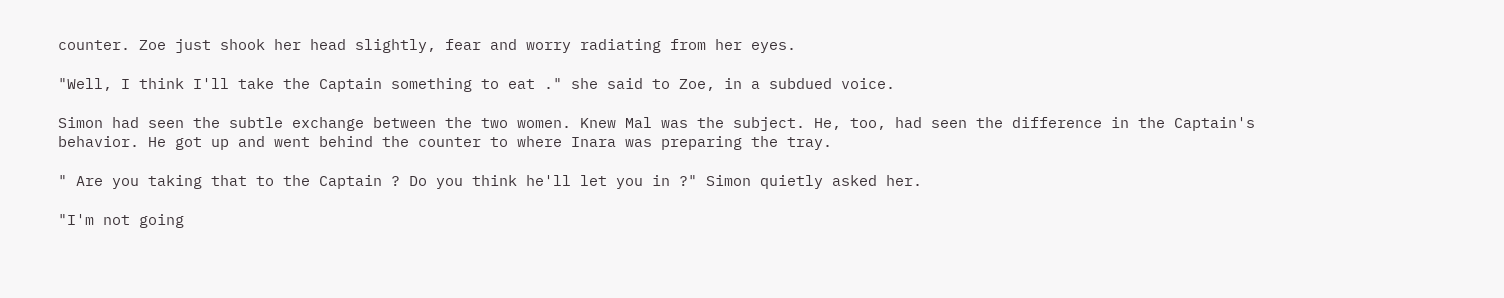counter. Zoe just shook her head slightly, fear and worry radiating from her eyes.

"Well, I think I'll take the Captain something to eat ." she said to Zoe, in a subdued voice.

Simon had seen the subtle exchange between the two women. Knew Mal was the subject. He, too, had seen the difference in the Captain's behavior. He got up and went behind the counter to where Inara was preparing the tray.

" Are you taking that to the Captain ? Do you think he'll let you in ?" Simon quietly asked her.

"I'm not going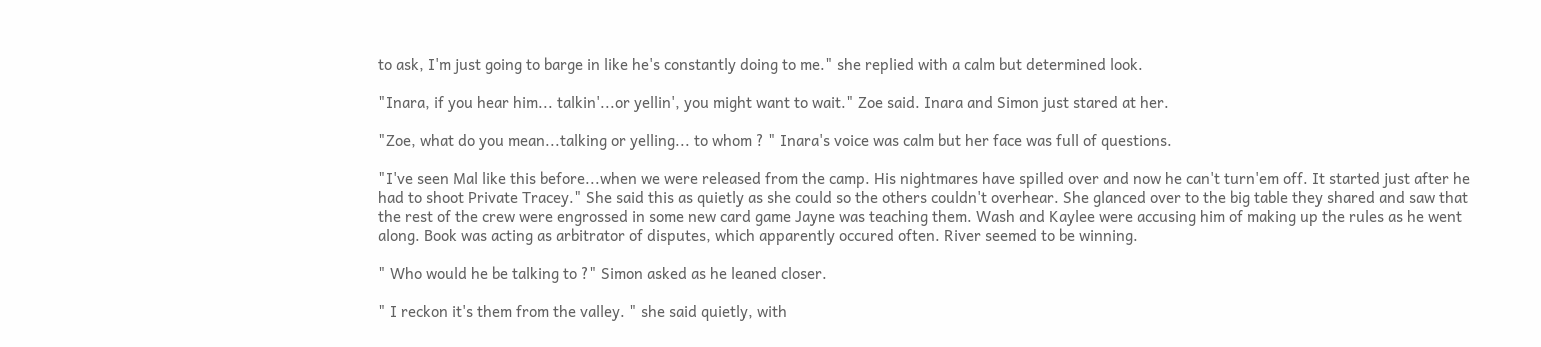to ask, I'm just going to barge in like he's constantly doing to me." she replied with a calm but determined look.

"Inara, if you hear him... talkin'...or yellin', you might want to wait." Zoe said. Inara and Simon just stared at her.

"Zoe, what do you mean...talking or yelling... to whom ? " Inara's voice was calm but her face was full of questions.

"I've seen Mal like this before...when we were released from the camp. His nightmares have spilled over and now he can't turn'em off. It started just after he had to shoot Private Tracey." She said this as quietly as she could so the others couldn't overhear. She glanced over to the big table they shared and saw that the rest of the crew were engrossed in some new card game Jayne was teaching them. Wash and Kaylee were accusing him of making up the rules as he went along. Book was acting as arbitrator of disputes, which apparently occured often. River seemed to be winning.

" Who would he be talking to ?" Simon asked as he leaned closer.

" I reckon it's them from the valley. " she said quietly, with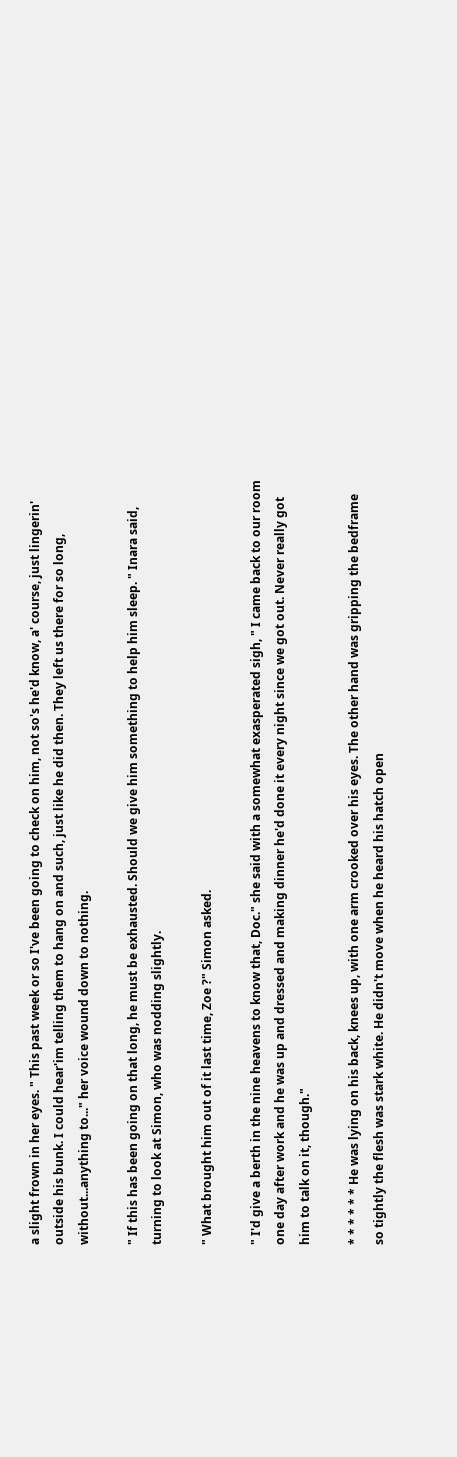a slight frown in her eyes. " This past week or so I've been going to check on him, not so's he'd know, a' course, just lingerin' outside his bunk. I could hear'im telling them to hang on and such, just like he did then. They left us there for so long, without...anything to..." her voice wound down to nothing.

" If this has been going on that long, he must be exhausted. Should we give him something to help him sleep. " Inara said, turning to look at Simon, who was nodding slightly.

" What brought him out of it last time, Zoe ?" Simon asked.

" I'd give a berth in the nine heavens to know that, Doc." she said with a somewhat exasperated sigh, " I came back to our room one day after work and he was up and dressed and making dinner he'd done it every night since we got out. Never really got him to talk on it, though."

* * * * * * He was lying on his back, knees up, with one arm crooked over his eyes. The other hand was gripping the bedframe so tightly the flesh was stark white. He didn't move when he heard his hatch open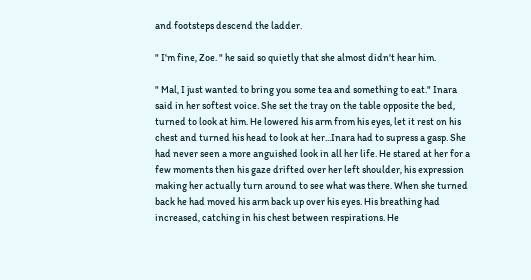and footsteps descend the ladder.

" I'm fine, Zoe. " he said so quietly that she almost didn't hear him.

" Mal, I just wanted to bring you some tea and something to eat." Inara said in her softest voice. She set the tray on the table opposite the bed, turned to look at him. He lowered his arm from his eyes, let it rest on his chest and turned his head to look at her...Inara had to supress a gasp. She had never seen a more anguished look in all her life. He stared at her for a few moments then his gaze drifted over her left shoulder, his expression making her actually turn around to see what was there. When she turned back he had moved his arm back up over his eyes. His breathing had increased, catching in his chest between respirations. He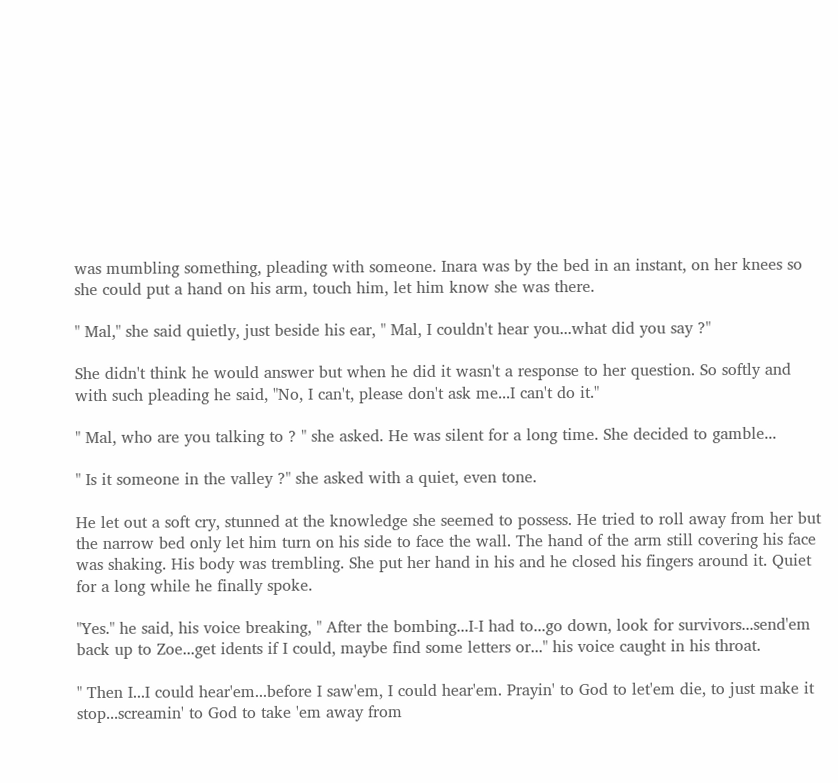was mumbling something, pleading with someone. Inara was by the bed in an instant, on her knees so she could put a hand on his arm, touch him, let him know she was there.

" Mal," she said quietly, just beside his ear, " Mal, I couldn't hear you...what did you say ?"

She didn't think he would answer but when he did it wasn't a response to her question. So softly and with such pleading he said, "No, I can't, please don't ask me...I can't do it."

" Mal, who are you talking to ? " she asked. He was silent for a long time. She decided to gamble...

" Is it someone in the valley ?" she asked with a quiet, even tone.

He let out a soft cry, stunned at the knowledge she seemed to possess. He tried to roll away from her but the narrow bed only let him turn on his side to face the wall. The hand of the arm still covering his face was shaking. His body was trembling. She put her hand in his and he closed his fingers around it. Quiet for a long while he finally spoke.

"Yes." he said, his voice breaking, " After the bombing...I-I had to...go down, look for survivors...send'em back up to Zoe...get idents if I could, maybe find some letters or..." his voice caught in his throat.

" Then I...I could hear'em...before I saw'em, I could hear'em. Prayin' to God to let'em die, to just make it stop...screamin' to God to take 'em away from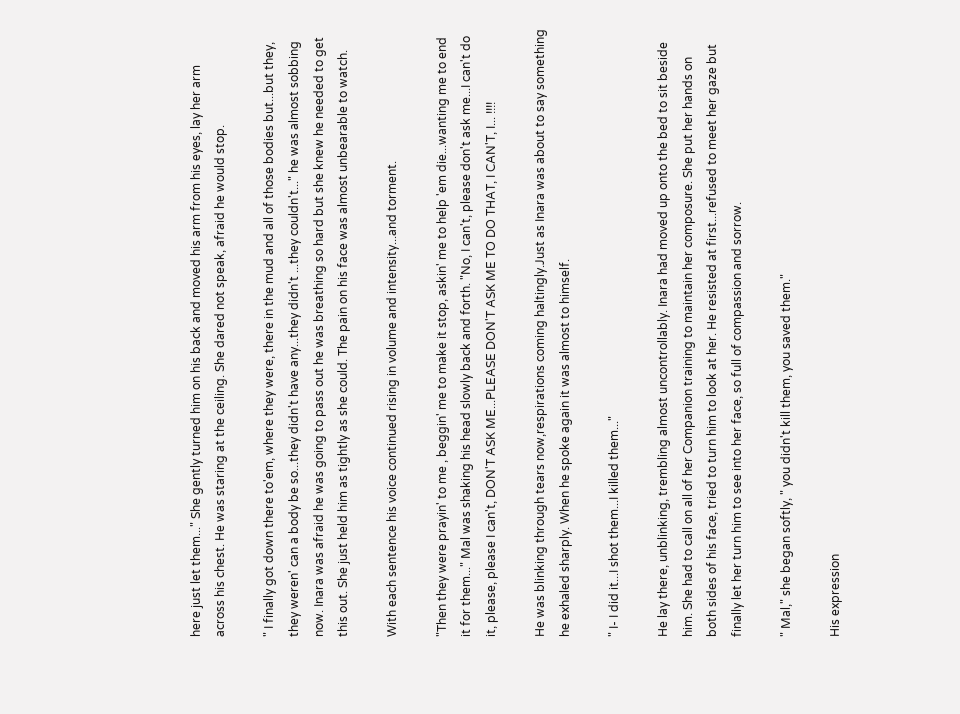here just let them..." She gently turned him on his back and moved his arm from his eyes, lay her arm across his chest. He was staring at the ceiling. She dared not speak, afraid he would stop.

" I finally got down there to'em, where they were, there in the mud and all of those bodies but...but they, they weren' can a body be so...they didn't have any...they didn't ...they couldn't..." he was almost sobbing now. Inara was afraid he was going to pass out he was breathing so hard but she knew he needed to get this out. She just held him as tightly as she could. The pain on his face was almost unbearable to watch.

With each sentence his voice continued rising in volume and intensity...and torment.

"Then they were prayin' to me , beggin' me to make it stop, askin' me to help 'em die...wanting me to end it for them..." Mal was shaking his head slowly back and forth. "No, I can't, please don't ask me...I can't do it, please, please I can't, DON'T ASK ME...PLEASE DON'T ASK ME TO DO THAT, I CAN'T, I... !!!!

He was blinking through tears now,respirations coming haltingly.Just as Inara was about to say something he exhaled sharply. When he spoke again it was almost to himself.

" I- I did it...I shot them...I killed them..."

He lay there, unblinking, trembling almost uncontrollably. Inara had moved up onto the bed to sit beside him. She had to call on all of her Companion training to maintain her composure. She put her hands on both sides of his face, tried to turn him to look at her. He resisted at first...refused to meet her gaze but finally let her turn him to see into her face, so full of compassion and sorrow.

" Mal," she began softly, " you didn't kill them, you saved them."

His expression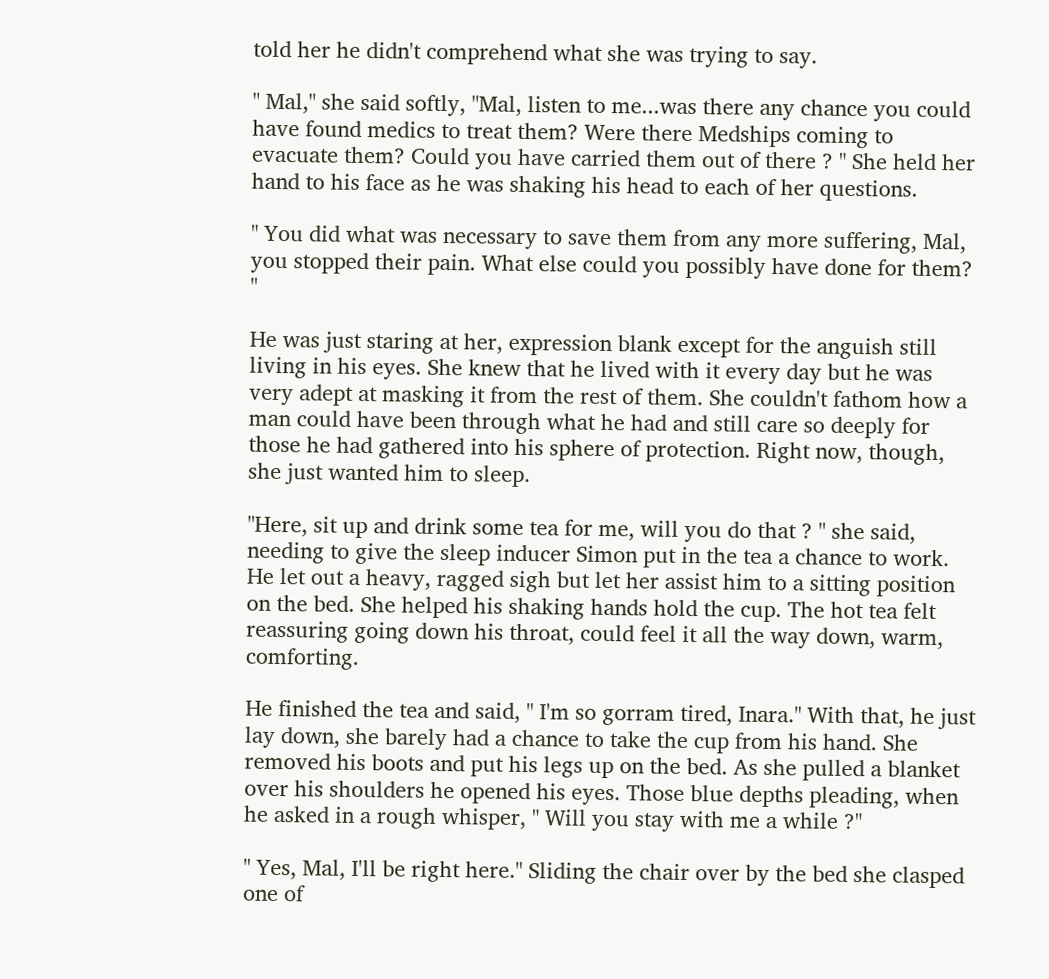told her he didn't comprehend what she was trying to say.

" Mal," she said softly, "Mal, listen to me...was there any chance you could have found medics to treat them? Were there Medships coming to evacuate them? Could you have carried them out of there ? " She held her hand to his face as he was shaking his head to each of her questions.

" You did what was necessary to save them from any more suffering, Mal, you stopped their pain. What else could you possibly have done for them? "

He was just staring at her, expression blank except for the anguish still living in his eyes. She knew that he lived with it every day but he was very adept at masking it from the rest of them. She couldn't fathom how a man could have been through what he had and still care so deeply for those he had gathered into his sphere of protection. Right now, though, she just wanted him to sleep.

"Here, sit up and drink some tea for me, will you do that ? " she said, needing to give the sleep inducer Simon put in the tea a chance to work. He let out a heavy, ragged sigh but let her assist him to a sitting position on the bed. She helped his shaking hands hold the cup. The hot tea felt reassuring going down his throat, could feel it all the way down, warm, comforting.

He finished the tea and said, " I'm so gorram tired, Inara." With that, he just lay down, she barely had a chance to take the cup from his hand. She removed his boots and put his legs up on the bed. As she pulled a blanket over his shoulders he opened his eyes. Those blue depths pleading, when he asked in a rough whisper, " Will you stay with me a while ?"

" Yes, Mal, I'll be right here." Sliding the chair over by the bed she clasped one of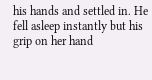his hands and settled in. He fell asleep instantly but his grip on her hand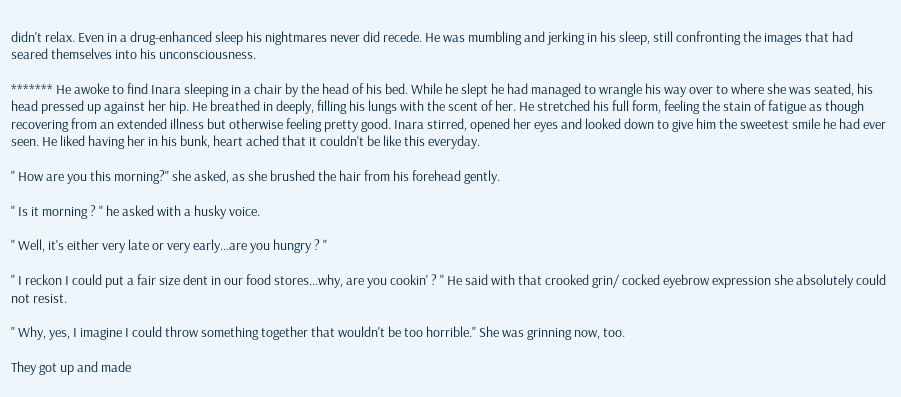didn't relax. Even in a drug-enhanced sleep his nightmares never did recede. He was mumbling and jerking in his sleep, still confronting the images that had seared themselves into his unconsciousness.

******* He awoke to find Inara sleeping in a chair by the head of his bed. While he slept he had managed to wrangle his way over to where she was seated, his head pressed up against her hip. He breathed in deeply, filling his lungs with the scent of her. He stretched his full form, feeling the stain of fatigue as though recovering from an extended illness but otherwise feeling pretty good. Inara stirred, opened her eyes and looked down to give him the sweetest smile he had ever seen. He liked having her in his bunk, heart ached that it couldn't be like this everyday.

" How are you this morning?" she asked, as she brushed the hair from his forehead gently.

" Is it morning ? " he asked with a husky voice.

" Well, it's either very late or very early...are you hungry ? "

" I reckon I could put a fair size dent in our food stores...why, are you cookin' ? " He said with that crooked grin/ cocked eyebrow expression she absolutely could not resist.

" Why, yes, I imagine I could throw something together that wouldn't be too horrible." She was grinning now, too.

They got up and made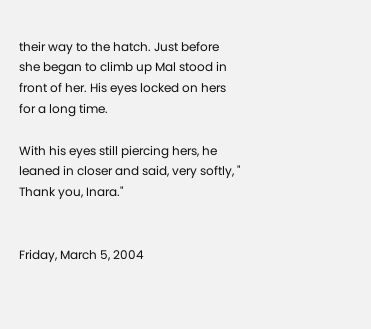their way to the hatch. Just before she began to climb up Mal stood in front of her. His eyes locked on hers for a long time.

With his eyes still piercing hers, he leaned in closer and said, very softly, " Thank you, Inara."


Friday, March 5, 2004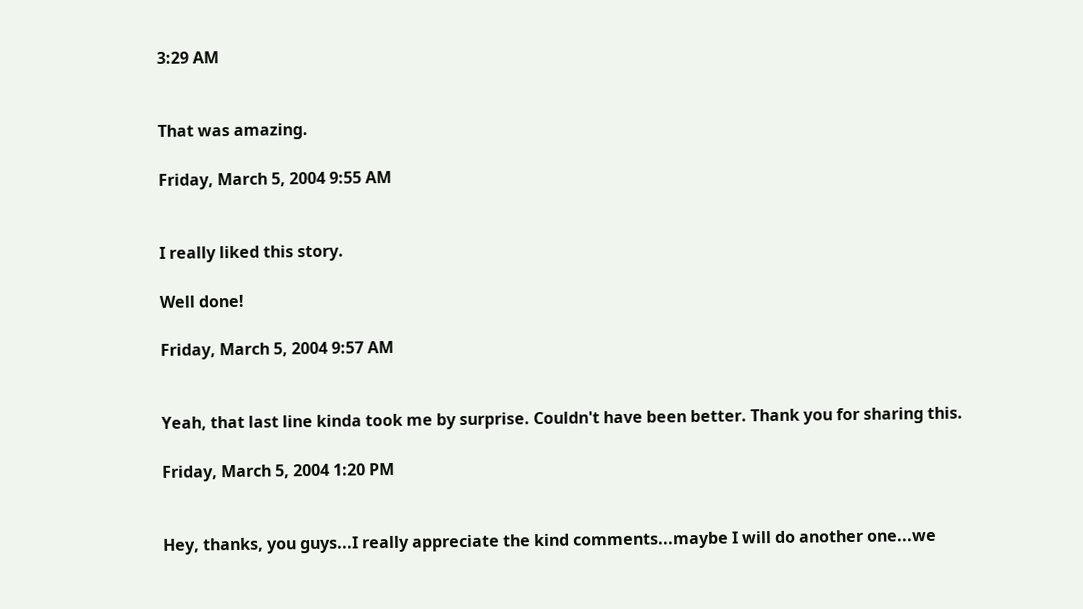3:29 AM


That was amazing.

Friday, March 5, 2004 9:55 AM


I really liked this story.

Well done!

Friday, March 5, 2004 9:57 AM


Yeah, that last line kinda took me by surprise. Couldn't have been better. Thank you for sharing this.

Friday, March 5, 2004 1:20 PM


Hey, thanks, you guys...I really appreciate the kind comments...maybe I will do another one...we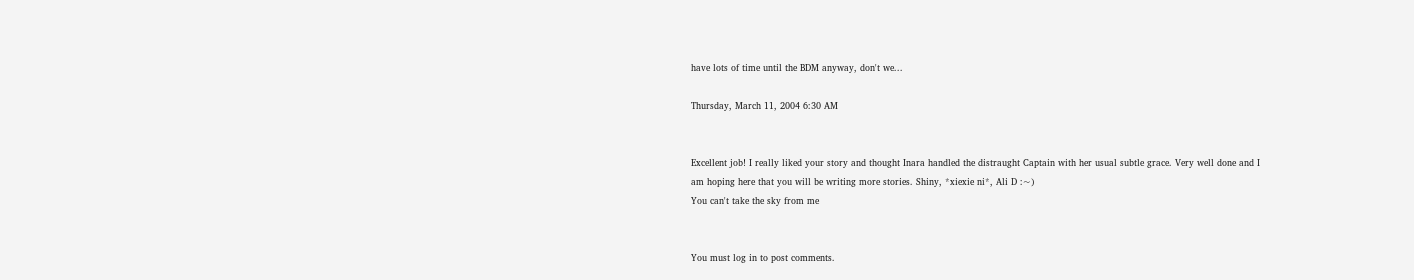have lots of time until the BDM anyway, don't we...

Thursday, March 11, 2004 6:30 AM


Excellent job! I really liked your story and thought Inara handled the distraught Captain with her usual subtle grace. Very well done and I am hoping here that you will be writing more stories. Shiny, *xiexie ni*, Ali D :~)
You can't take the sky from me


You must log in to post comments.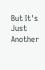But It's Just Another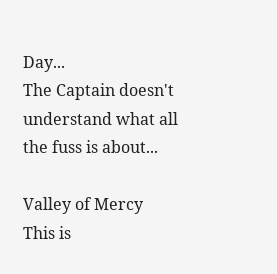Day...
The Captain doesn't understand what all the fuss is about...

Valley of Mercy
This is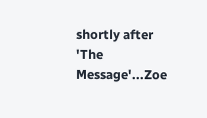shortly after 'The Message'...Zoe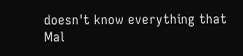doesn't know everything that Mal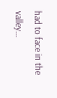had to face in the valley...